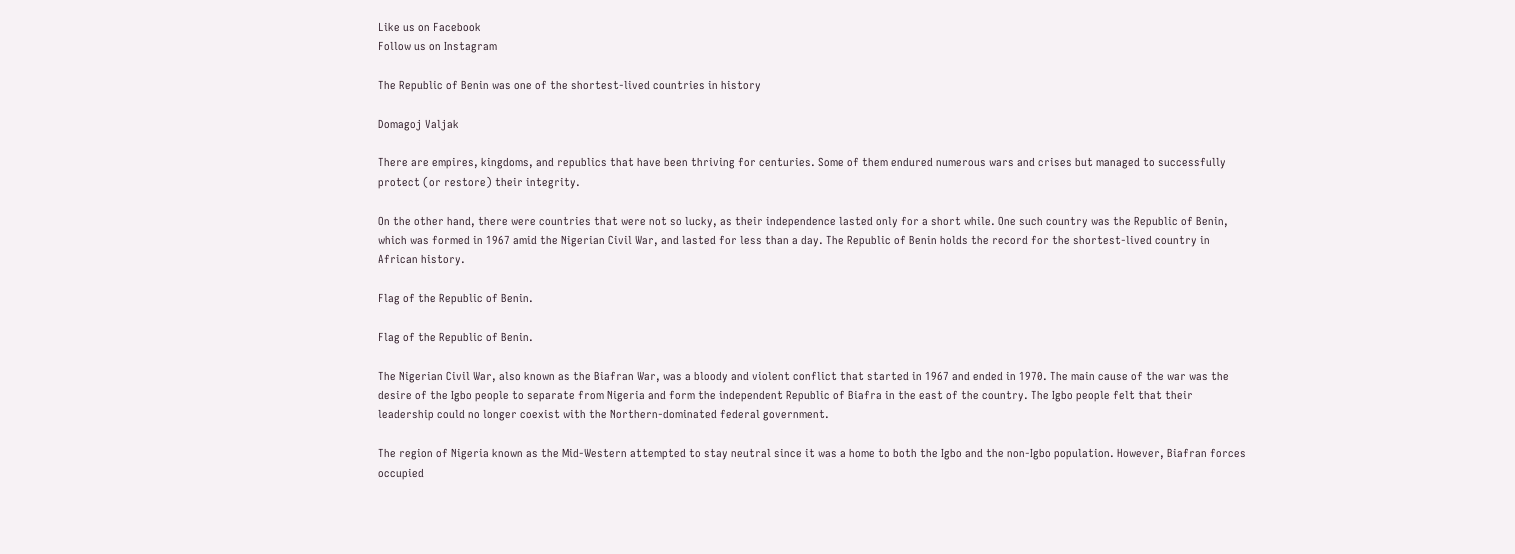Like us on Facebook
Follow us on Instagram

The Republic of Benin was one of the shortest-lived countries in history

Domagoj Valjak

There are empires, kingdoms, and republics that have been thriving for centuries. Some of them endured numerous wars and crises but managed to successfully protect (or restore) their integrity.

On the other hand, there were countries that were not so lucky, as their independence lasted only for a short while. One such country was the Republic of Benin, which was formed in 1967 amid the Nigerian Civil War, and lasted for less than a day. The Republic of Benin holds the record for the shortest-lived country in African history.

Flag of the Republic of Benin.

Flag of the Republic of Benin.

The Nigerian Civil War, also known as the Biafran War, was a bloody and violent conflict that started in 1967 and ended in 1970. The main cause of the war was the desire of the Igbo people to separate from Nigeria and form the independent Republic of Biafra in the east of the country. The Igbo people felt that their leadership could no longer coexist with the Northern-dominated federal government.

The region of Nigeria known as the Mid-Western attempted to stay neutral since it was a home to both the Igbo and the non-Igbo population. However, Biafran forces occupied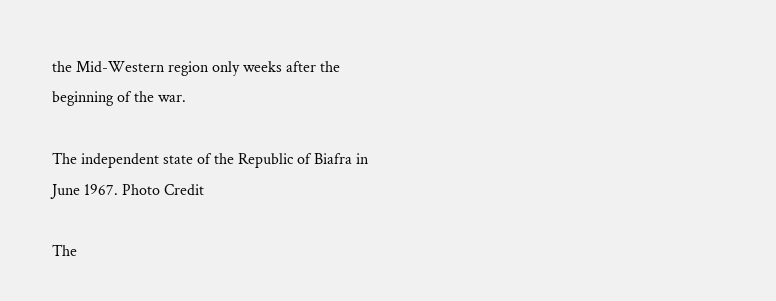the Mid-Western region only weeks after the beginning of the war.

The independent state of the Republic of Biafra in June 1967. Photo Credit

The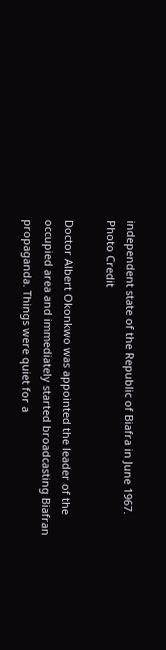independent state of the Republic of Biafra in June 1967. Photo Credit

Doctor Albert Okonkwo was appointed the leader of the occupied area and immediately started broadcasting Biafran propaganda. Things were quiet for a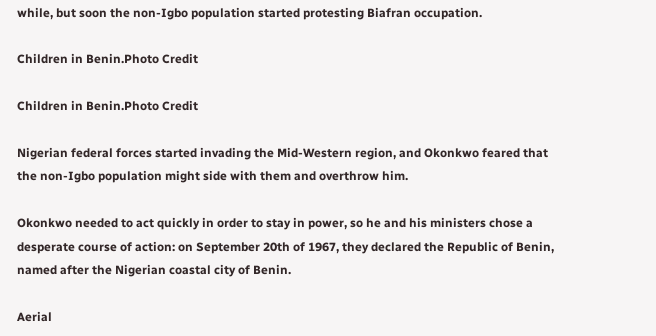while, but soon the non-Igbo population started protesting Biafran occupation.

Children in Benin.Photo Credit

Children in Benin.Photo Credit

Nigerian federal forces started invading the Mid-Western region, and Okonkwo feared that the non-Igbo population might side with them and overthrow him.

Okonkwo needed to act quickly in order to stay in power, so he and his ministers chose a desperate course of action: on September 20th of 1967, they declared the Republic of Benin, named after the Nigerian coastal city of Benin.

Aerial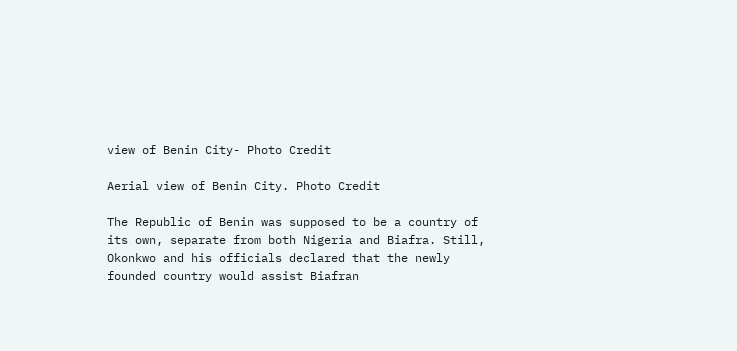view of Benin City- Photo Credit

Aerial view of Benin City. Photo Credit

The Republic of Benin was supposed to be a country of its own, separate from both Nigeria and Biafra. Still, Okonkwo and his officials declared that the newly founded country would assist Biafran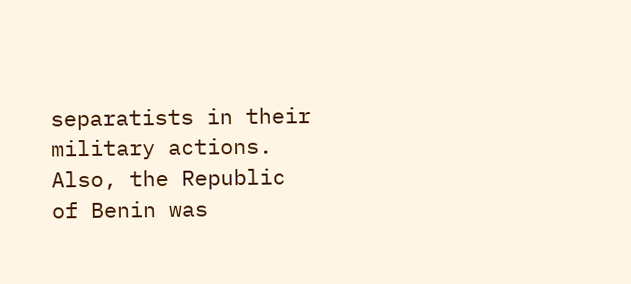separatists in their military actions. Also, the Republic of Benin was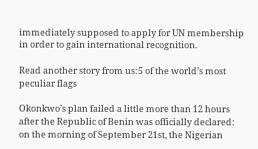immediately supposed to apply for UN membership in order to gain international recognition.

Read another story from us:5 of the world’s most peculiar flags

Okonkwo’s plan failed a little more than 12 hours after the Republic of Benin was officially declared: on the morning of September 21st, the Nigerian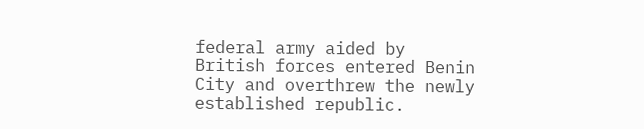federal army aided by British forces entered Benin City and overthrew the newly established republic.